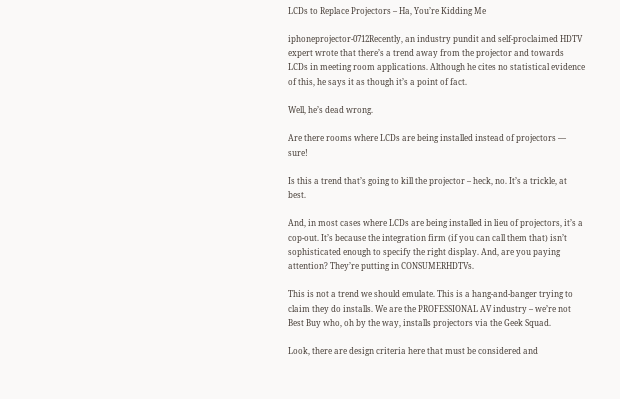LCDs to Replace Projectors – Ha, You’re Kidding Me

iphoneprojector-0712Recently, an industry pundit and self-proclaimed HDTV expert wrote that there’s a trend away from the projector and towards LCDs in meeting room applications. Although he cites no statistical evidence of this, he says it as though it’s a point of fact.

Well, he’s dead wrong.

Are there rooms where LCDs are being installed instead of projectors — sure!

Is this a trend that’s going to kill the projector – heck, no. It’s a trickle, at best.

And, in most cases where LCDs are being installed in lieu of projectors, it’s a cop-out. It’s because the integration firm (if you can call them that) isn’t sophisticated enough to specify the right display. And, are you paying attention? They’re putting in CONSUMERHDTVs.

This is not a trend we should emulate. This is a hang-and-banger trying to claim they do installs. We are the PROFESSIONAL AV industry – we’re not Best Buy who, oh by the way, installs projectors via the Geek Squad.

Look, there are design criteria here that must be considered and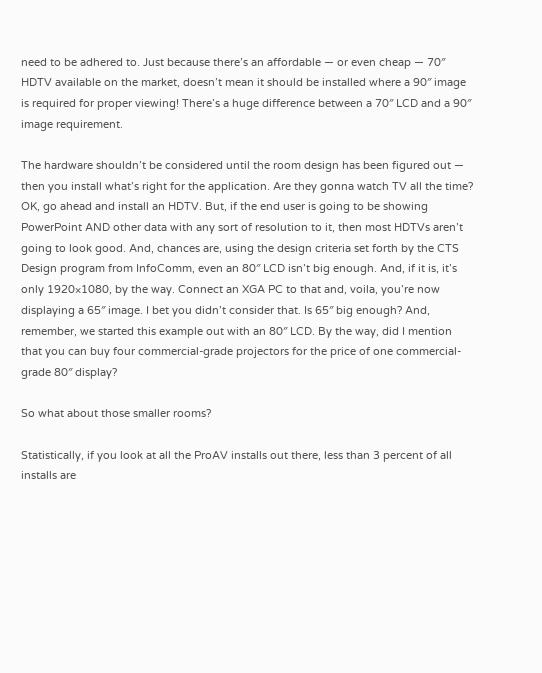need to be adhered to. Just because there’s an affordable — or even cheap — 70″ HDTV available on the market, doesn’t mean it should be installed where a 90″ image is required for proper viewing! There’s a huge difference between a 70″ LCD and a 90″ image requirement.

The hardware shouldn’t be considered until the room design has been figured out — then you install what’s right for the application. Are they gonna watch TV all the time? OK, go ahead and install an HDTV. But, if the end user is going to be showing PowerPoint AND other data with any sort of resolution to it, then most HDTVs aren’t going to look good. And, chances are, using the design criteria set forth by the CTS Design program from InfoComm, even an 80″ LCD isn’t big enough. And, if it is, it’s only 1920×1080, by the way. Connect an XGA PC to that and, voila, you’re now displaying a 65″ image. I bet you didn’t consider that. Is 65″ big enough? And, remember, we started this example out with an 80″ LCD. By the way, did I mention that you can buy four commercial-grade projectors for the price of one commercial-grade 80″ display?

So what about those smaller rooms?

Statistically, if you look at all the ProAV installs out there, less than 3 percent of all installs are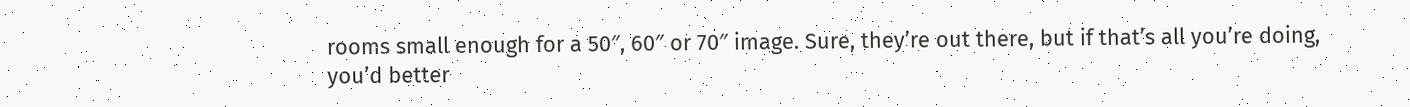rooms small enough for a 50″, 60″ or 70″ image. Sure, they’re out there, but if that’s all you’re doing, you’d better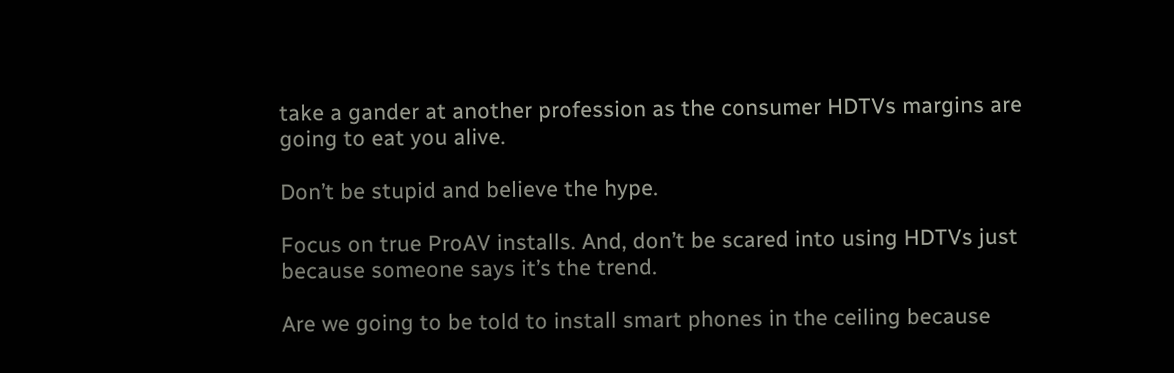take a gander at another profession as the consumer HDTVs margins are going to eat you alive.

Don’t be stupid and believe the hype.

Focus on true ProAV installs. And, don’t be scared into using HDTVs just because someone says it’s the trend.

Are we going to be told to install smart phones in the ceiling because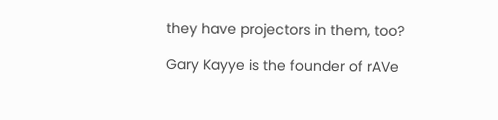they have projectors in them, too?

Gary Kayye is the founder of rAVe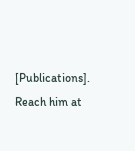[Publications]. Reach him at